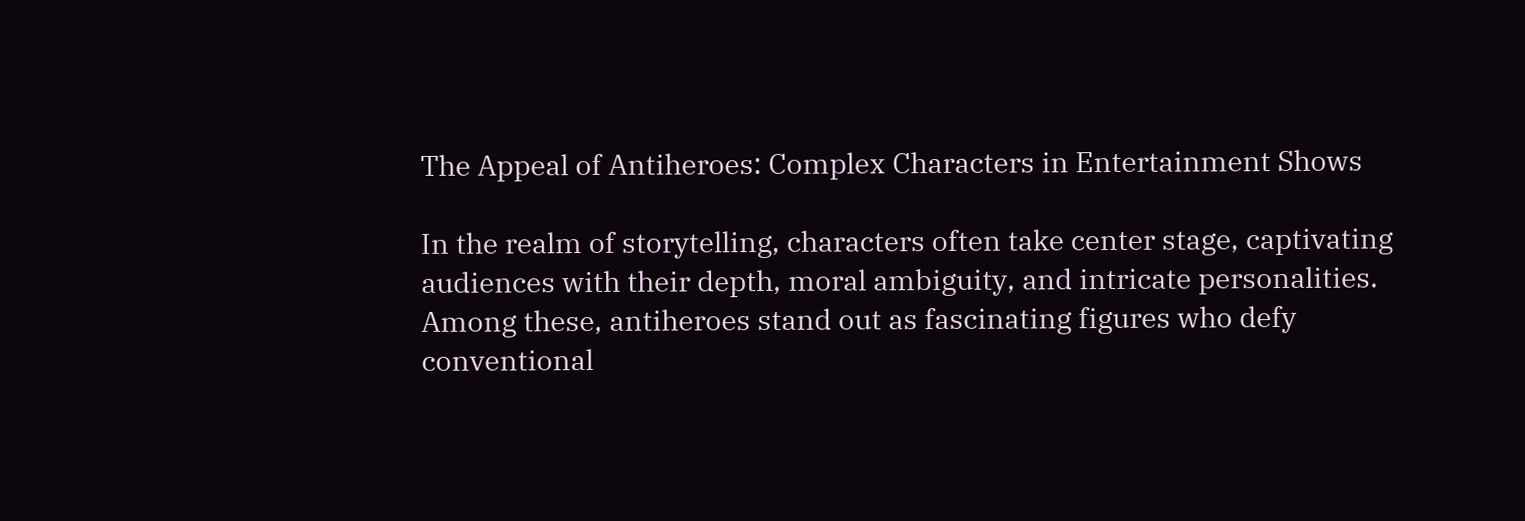The Appeal of Antiheroes: Complex Characters in Entertainment Shows

In the realm of storytelling, characters often take center stage, captivating audiences with their depth, moral ambiguity, and intricate personalities. Among these, antiheroes stand out as fascinating figures who defy conventional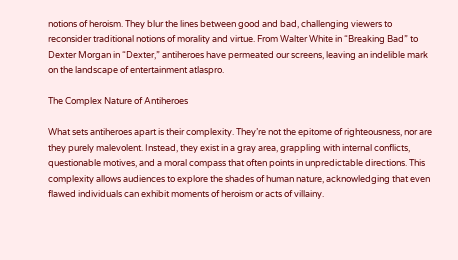notions of heroism. They blur the lines between good and bad, challenging viewers to reconsider traditional notions of morality and virtue. From Walter White in “Breaking Bad” to Dexter Morgan in “Dexter,” antiheroes have permeated our screens, leaving an indelible mark on the landscape of entertainment atlaspro.

The Complex Nature of Antiheroes

What sets antiheroes apart is their complexity. They’re not the epitome of righteousness, nor are they purely malevolent. Instead, they exist in a gray area, grappling with internal conflicts, questionable motives, and a moral compass that often points in unpredictable directions. This complexity allows audiences to explore the shades of human nature, acknowledging that even flawed individuals can exhibit moments of heroism or acts of villainy.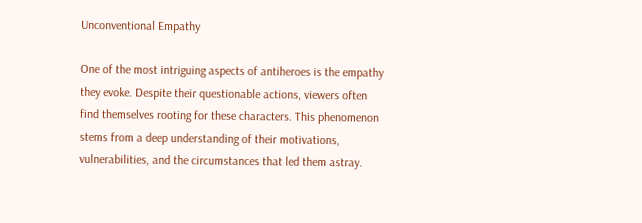Unconventional Empathy

One of the most intriguing aspects of antiheroes is the empathy they evoke. Despite their questionable actions, viewers often find themselves rooting for these characters. This phenomenon stems from a deep understanding of their motivations, vulnerabilities, and the circumstances that led them astray.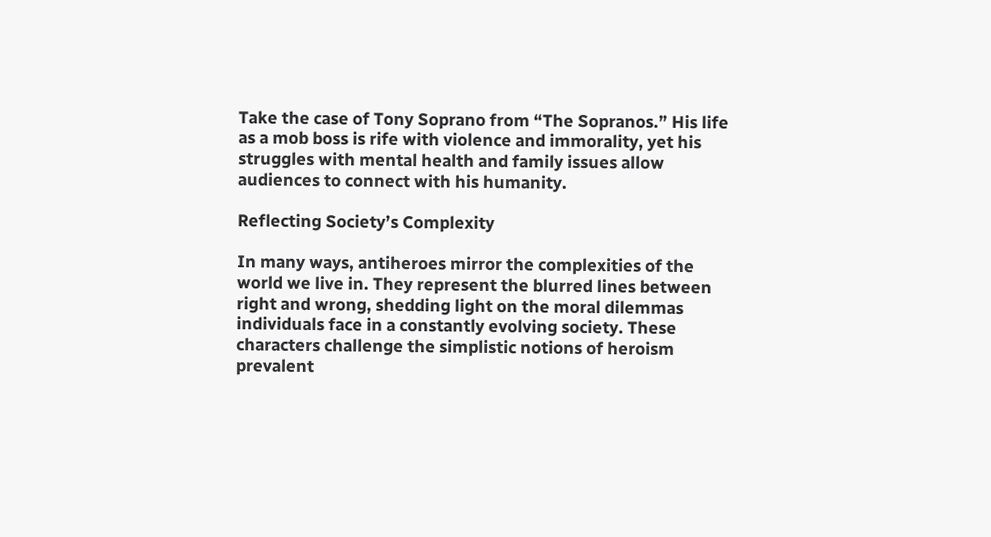Take the case of Tony Soprano from “The Sopranos.” His life as a mob boss is rife with violence and immorality, yet his struggles with mental health and family issues allow audiences to connect with his humanity.

Reflecting Society’s Complexity

In many ways, antiheroes mirror the complexities of the world we live in. They represent the blurred lines between right and wrong, shedding light on the moral dilemmas individuals face in a constantly evolving society. These characters challenge the simplistic notions of heroism prevalent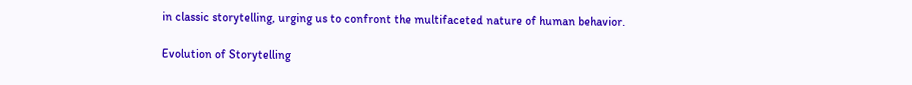in classic storytelling, urging us to confront the multifaceted nature of human behavior.

Evolution of Storytelling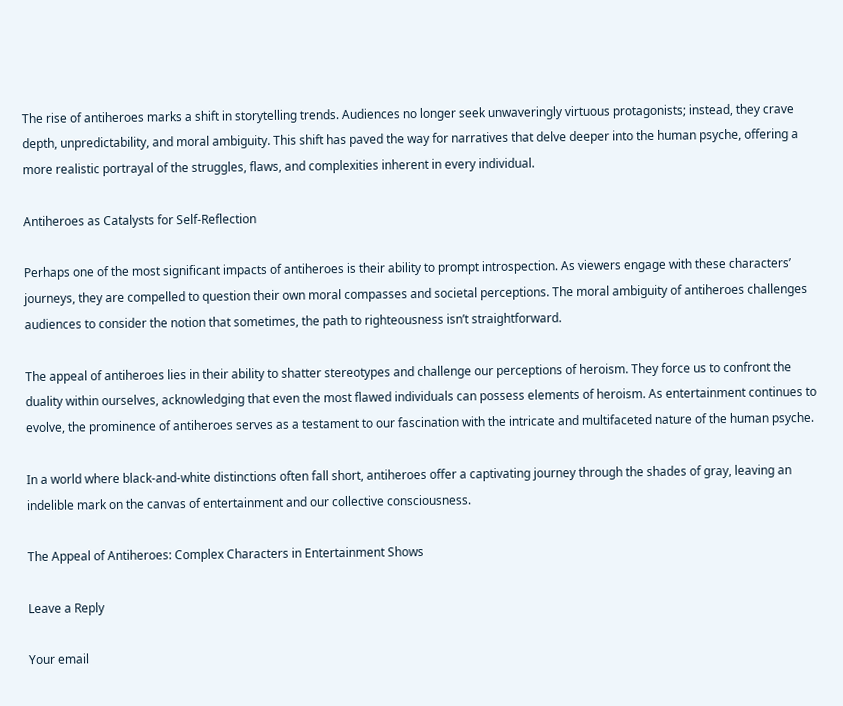The rise of antiheroes marks a shift in storytelling trends. Audiences no longer seek unwaveringly virtuous protagonists; instead, they crave depth, unpredictability, and moral ambiguity. This shift has paved the way for narratives that delve deeper into the human psyche, offering a more realistic portrayal of the struggles, flaws, and complexities inherent in every individual.

Antiheroes as Catalysts for Self-Reflection

Perhaps one of the most significant impacts of antiheroes is their ability to prompt introspection. As viewers engage with these characters’ journeys, they are compelled to question their own moral compasses and societal perceptions. The moral ambiguity of antiheroes challenges audiences to consider the notion that sometimes, the path to righteousness isn’t straightforward.

The appeal of antiheroes lies in their ability to shatter stereotypes and challenge our perceptions of heroism. They force us to confront the duality within ourselves, acknowledging that even the most flawed individuals can possess elements of heroism. As entertainment continues to evolve, the prominence of antiheroes serves as a testament to our fascination with the intricate and multifaceted nature of the human psyche.

In a world where black-and-white distinctions often fall short, antiheroes offer a captivating journey through the shades of gray, leaving an indelible mark on the canvas of entertainment and our collective consciousness.

The Appeal of Antiheroes: Complex Characters in Entertainment Shows

Leave a Reply

Your email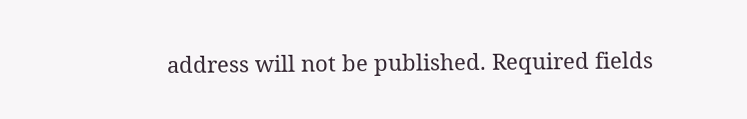address will not be published. Required fields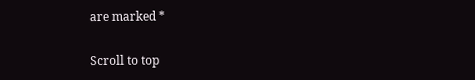are marked *

Scroll to top